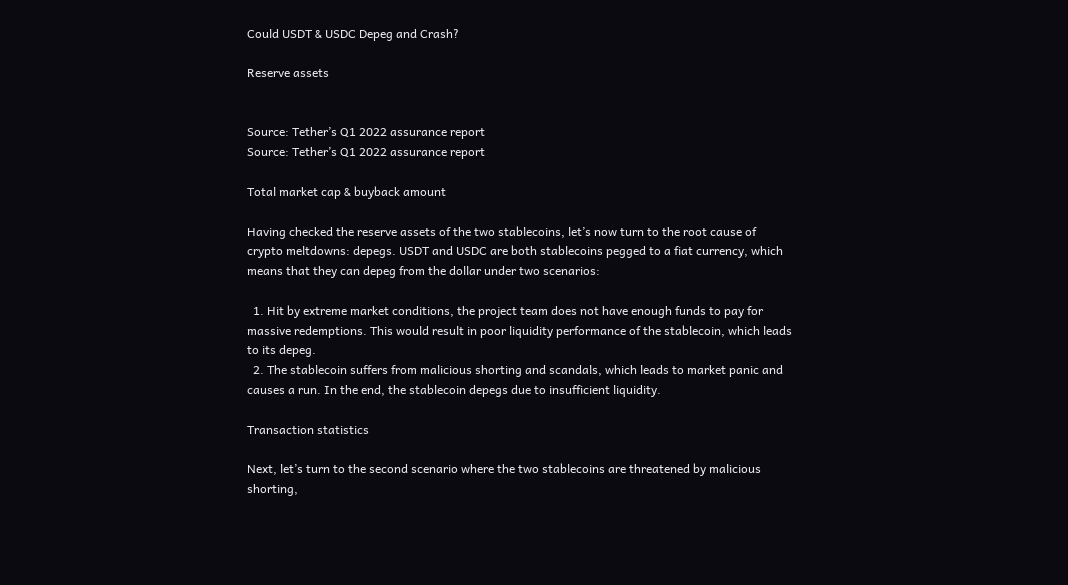Could USDT & USDC Depeg and Crash?

Reserve assets


Source: Tether’s Q1 2022 assurance report
Source: Tether’s Q1 2022 assurance report

Total market cap & buyback amount

Having checked the reserve assets of the two stablecoins, let’s now turn to the root cause of crypto meltdowns: depegs. USDT and USDC are both stablecoins pegged to a fiat currency, which means that they can depeg from the dollar under two scenarios:

  1. Hit by extreme market conditions, the project team does not have enough funds to pay for massive redemptions. This would result in poor liquidity performance of the stablecoin, which leads to its depeg.
  2. The stablecoin suffers from malicious shorting and scandals, which leads to market panic and causes a run. In the end, the stablecoin depegs due to insufficient liquidity.

Transaction statistics

Next, let’s turn to the second scenario where the two stablecoins are threatened by malicious shorting,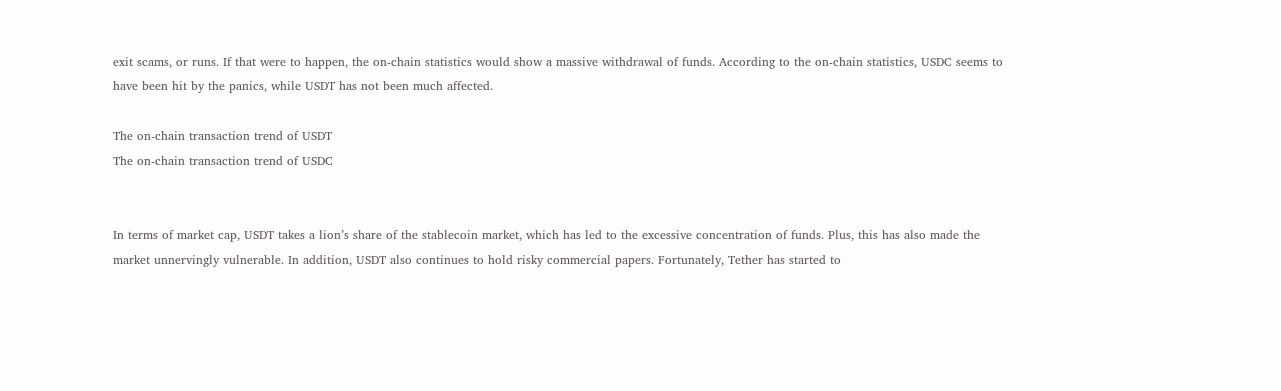exit scams, or runs. If that were to happen, the on-chain statistics would show a massive withdrawal of funds. According to the on-chain statistics, USDC seems to have been hit by the panics, while USDT has not been much affected.

The on-chain transaction trend of USDT
The on-chain transaction trend of USDC


In terms of market cap, USDT takes a lion’s share of the stablecoin market, which has led to the excessive concentration of funds. Plus, this has also made the market unnervingly vulnerable. In addition, USDT also continues to hold risky commercial papers. Fortunately, Tether has started to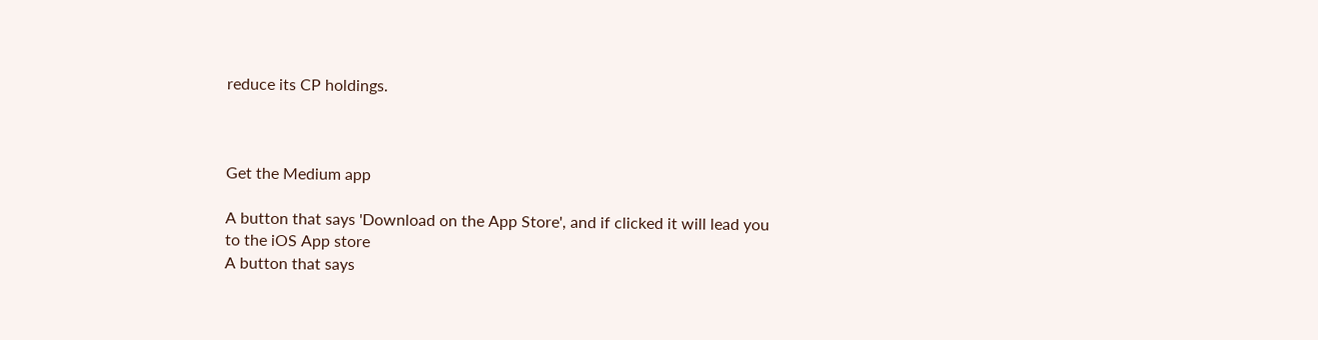reduce its CP holdings.



Get the Medium app

A button that says 'Download on the App Store', and if clicked it will lead you to the iOS App store
A button that says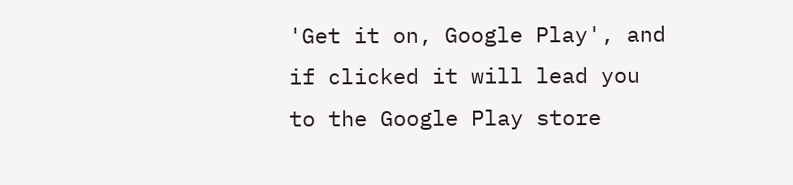'Get it on, Google Play', and if clicked it will lead you to the Google Play store